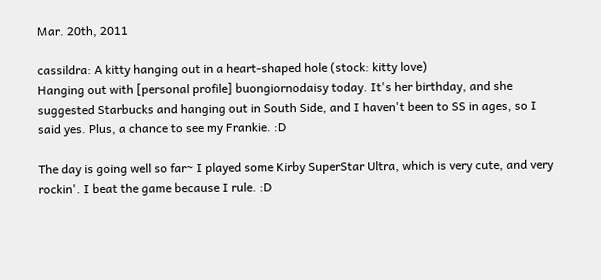Mar. 20th, 2011

cassildra: A kitty hanging out in a heart-shaped hole (stock: kitty love)
Hanging out with [personal profile] buongiornodaisy today. It's her birthday, and she suggested Starbucks and hanging out in South Side, and I haven't been to SS in ages, so I said yes. Plus, a chance to see my Frankie. :D

The day is going well so far~ I played some Kirby SuperStar Ultra, which is very cute, and very rockin'. I beat the game because I rule. :D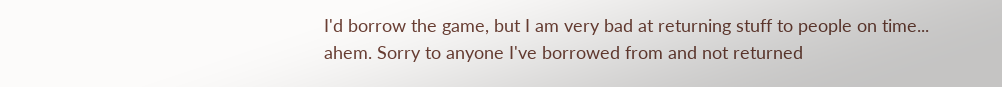I'd borrow the game, but I am very bad at returning stuff to people on time... ahem. Sorry to anyone I've borrowed from and not returned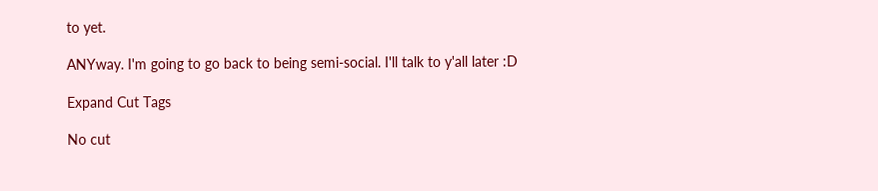to yet.

ANYway. I'm going to go back to being semi-social. I'll talk to y'all later :D

Expand Cut Tags

No cut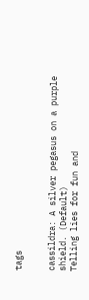tags


cassildra: A silver pegasus on a purple shield. (Default)
Telling lies for fun and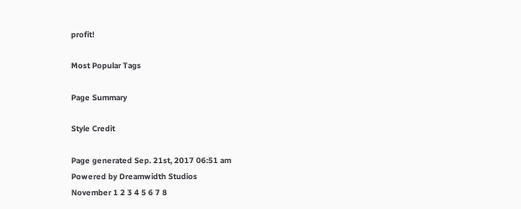profit!

Most Popular Tags

Page Summary

Style Credit

Page generated Sep. 21st, 2017 06:51 am
Powered by Dreamwidth Studios
November 1 2 3 4 5 6 7 8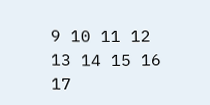9 10 11 12 13 14 15 16 17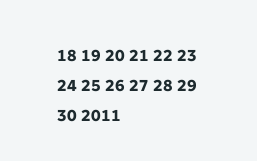18 19 20 21 22 23 24 25 26 27 28 29 30 2011